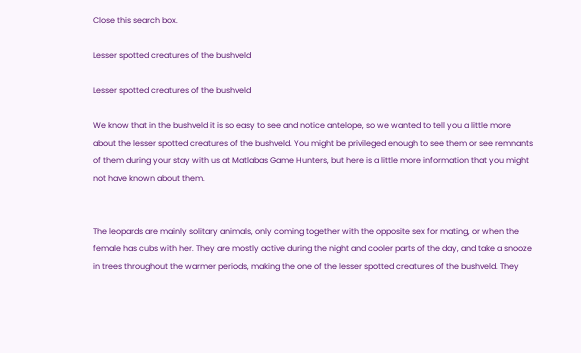Close this search box.

Lesser spotted creatures of the bushveld

Lesser spotted creatures of the bushveld

We know that in the bushveld it is so easy to see and notice antelope, so we wanted to tell you a little more about the lesser spotted creatures of the bushveld. You might be privileged enough to see them or see remnants of them during your stay with us at Matlabas Game Hunters, but here is a little more information that you might not have known about them.


The leopards are mainly solitary animals, only coming together with the opposite sex for mating, or when the female has cubs with her. They are mostly active during the night and cooler parts of the day, and take a snooze in trees throughout the warmer periods, making the one of the lesser spotted creatures of the bushveld. They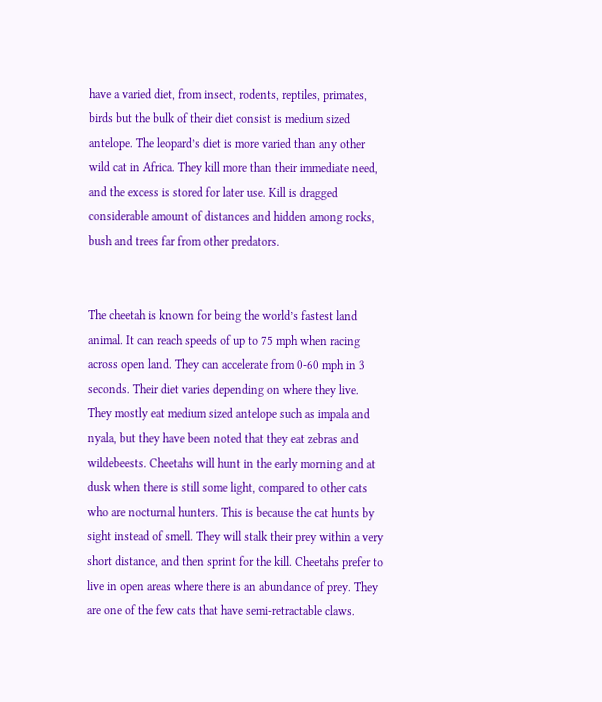have a varied diet, from insect, rodents, reptiles, primates, birds but the bulk of their diet consist is medium sized antelope. The leopard’s diet is more varied than any other wild cat in Africa. They kill more than their immediate need, and the excess is stored for later use. Kill is dragged considerable amount of distances and hidden among rocks, bush and trees far from other predators.


The cheetah is known for being the world’s fastest land animal. It can reach speeds of up to 75 mph when racing across open land. They can accelerate from 0-60 mph in 3 seconds. Their diet varies depending on where they live. They mostly eat medium sized antelope such as impala and nyala, but they have been noted that they eat zebras and wildebeests. Cheetahs will hunt in the early morning and at dusk when there is still some light, compared to other cats who are nocturnal hunters. This is because the cat hunts by sight instead of smell. They will stalk their prey within a very short distance, and then sprint for the kill. Cheetahs prefer to live in open areas where there is an abundance of prey. They are one of the few cats that have semi-retractable claws.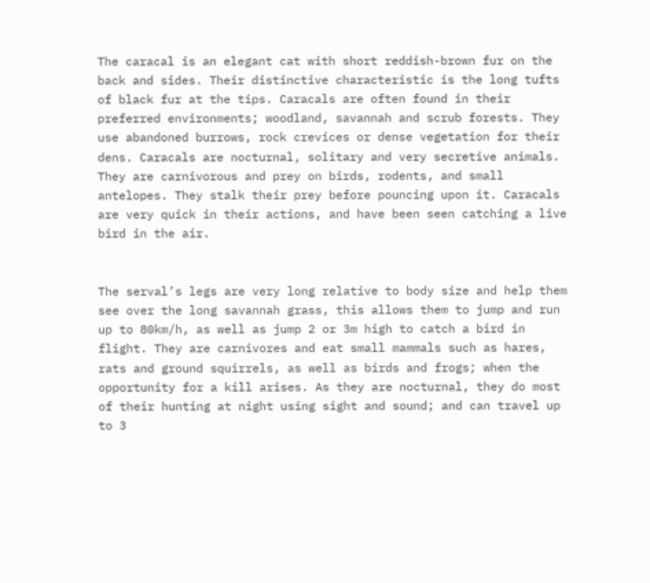The caracal is an elegant cat with short reddish-brown fur on the back and sides. Their distinctive characteristic is the long tufts of black fur at the tips. Caracals are often found in their preferred environments; woodland, savannah and scrub forests. They use abandoned burrows, rock crevices or dense vegetation for their dens. Caracals are nocturnal, solitary and very secretive animals. They are carnivorous and prey on birds, rodents, and small antelopes. They stalk their prey before pouncing upon it. Caracals are very quick in their actions, and have been seen catching a live bird in the air.


The serval’s legs are very long relative to body size and help them see over the long savannah grass, this allows them to jump and run up to 80km/h, as well as jump 2 or 3m high to catch a bird in flight. They are carnivores and eat small mammals such as hares, rats and ground squirrels, as well as birds and frogs; when the opportunity for a kill arises. As they are nocturnal, they do most of their hunting at night using sight and sound; and can travel up to 3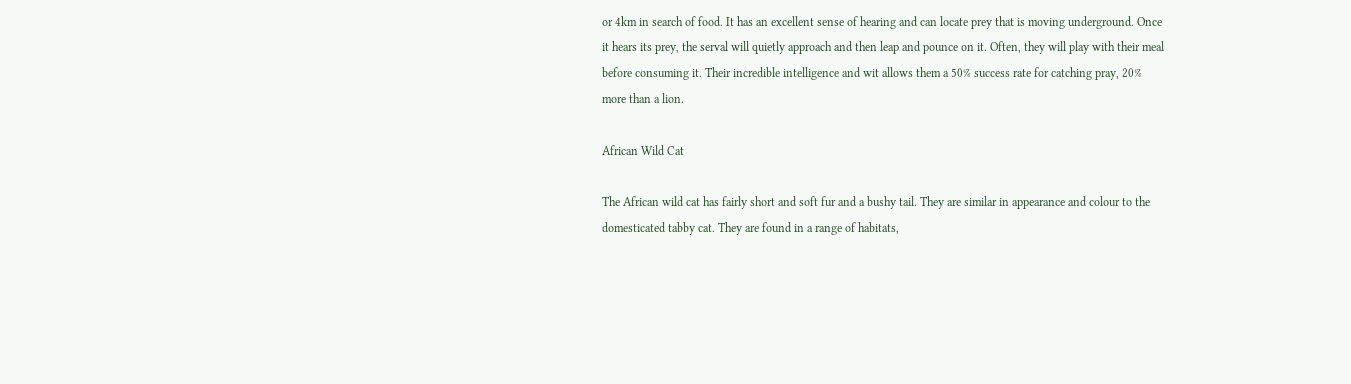or 4km in search of food. It has an excellent sense of hearing and can locate prey that is moving underground. Once it hears its prey, the serval will quietly approach and then leap and pounce on it. Often, they will play with their meal before consuming it. Their incredible intelligence and wit allows them a 50% success rate for catching pray, 20% more than a lion.

African Wild Cat

The African wild cat has fairly short and soft fur and a bushy tail. They are similar in appearance and colour to the domesticated tabby cat. They are found in a range of habitats,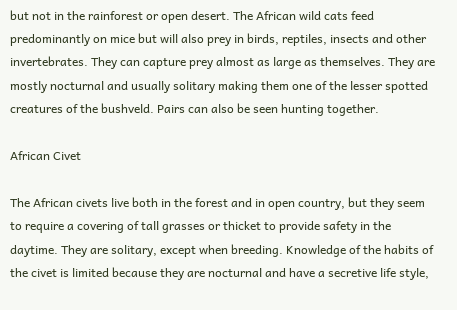but not in the rainforest or open desert. The African wild cats feed predominantly on mice but will also prey in birds, reptiles, insects and other invertebrates. They can capture prey almost as large as themselves. They are mostly nocturnal and usually solitary making them one of the lesser spotted creatures of the bushveld. Pairs can also be seen hunting together.

African Civet

The African civets live both in the forest and in open country, but they seem to require a covering of tall grasses or thicket to provide safety in the daytime. They are solitary, except when breeding. Knowledge of the habits of the civet is limited because they are nocturnal and have a secretive life style,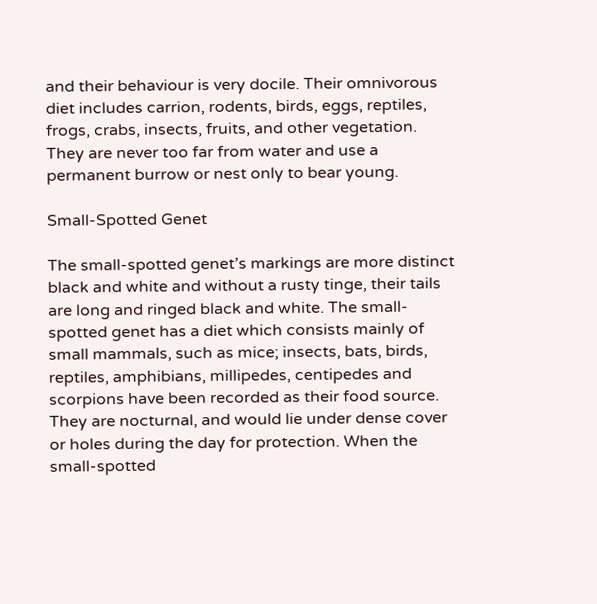and their behaviour is very docile. Their omnivorous diet includes carrion, rodents, birds, eggs, reptiles, frogs, crabs, insects, fruits, and other vegetation. They are never too far from water and use a permanent burrow or nest only to bear young.

Small-Spotted Genet

The small-spotted genet’s markings are more distinct black and white and without a rusty tinge, their tails are long and ringed black and white. The small-spotted genet has a diet which consists mainly of small mammals, such as mice; insects, bats, birds, reptiles, amphibians, millipedes, centipedes and scorpions have been recorded as their food source. They are nocturnal, and would lie under dense cover or holes during the day for protection. When the small-spotted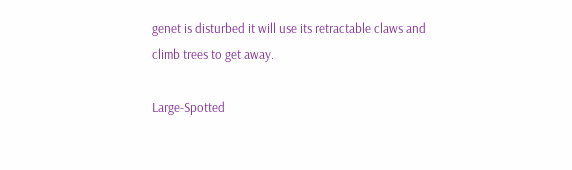genet is disturbed it will use its retractable claws and climb trees to get away.

Large-Spotted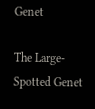Genet

The Large-Spotted Genet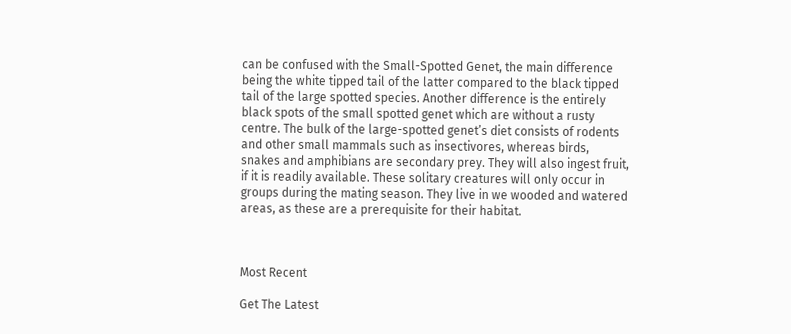can be confused with the Small-Spotted Genet, the main difference being the white tipped tail of the latter compared to the black tipped tail of the large spotted species. Another difference is the entirely black spots of the small spotted genet which are without a rusty centre. The bulk of the large-spotted genet’s diet consists of rodents and other small mammals such as insectivores, whereas birds, snakes and amphibians are secondary prey. They will also ingest fruit, if it is readily available. These solitary creatures will only occur in groups during the mating season. They live in we wooded and watered areas, as these are a prerequisite for their habitat.



Most Recent

Get The Latest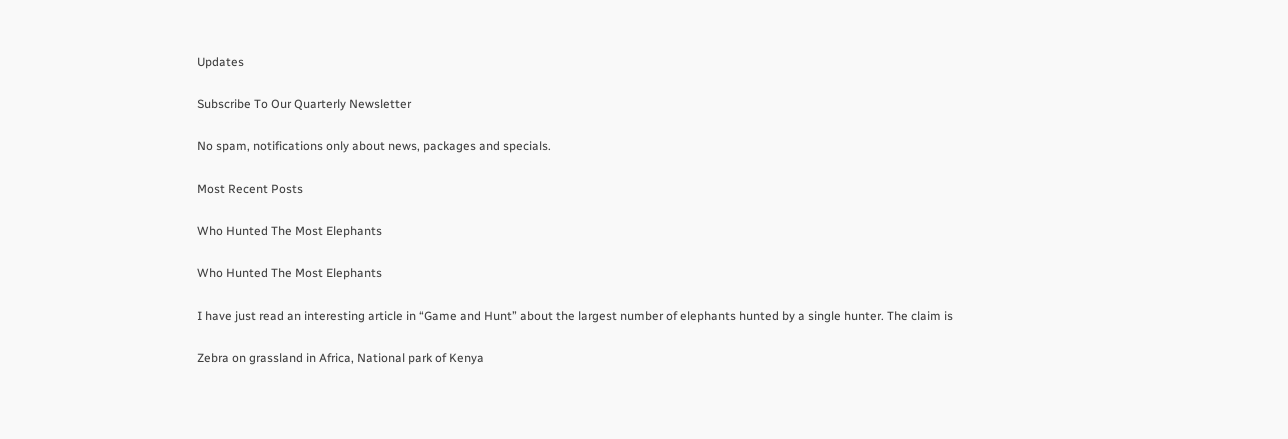Updates

Subscribe To Our Quarterly Newsletter

No spam, notifications only about news, packages and specials.

Most Recent Posts

Who Hunted The Most Elephants

Who Hunted The Most Elephants

I have just read an interesting article in “Game and Hunt” about the largest number of elephants hunted by a single hunter. The claim is

Zebra on grassland in Africa, National park of Kenya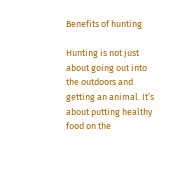Benefits of hunting

Hunting is not just about going out into the outdoors and getting an animal. It’s about putting healthy food on the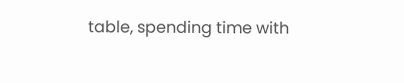table, spending time with